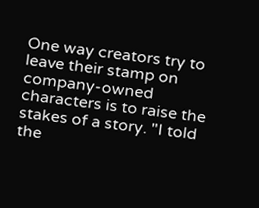One way creators try to leave their stamp on company-owned characters is to raise the stakes of a story. "I told the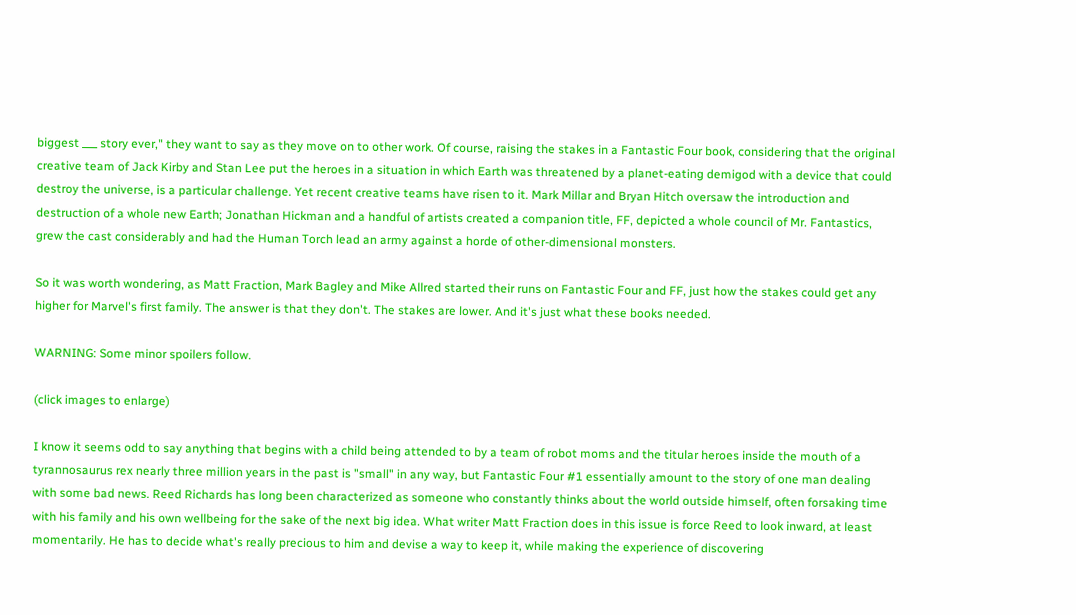biggest ___ story ever," they want to say as they move on to other work. Of course, raising the stakes in a Fantastic Four book, considering that the original creative team of Jack Kirby and Stan Lee put the heroes in a situation in which Earth was threatened by a planet-eating demigod with a device that could destroy the universe, is a particular challenge. Yet recent creative teams have risen to it. Mark Millar and Bryan Hitch oversaw the introduction and destruction of a whole new Earth; Jonathan Hickman and a handful of artists created a companion title, FF, depicted a whole council of Mr. Fantastics, grew the cast considerably and had the Human Torch lead an army against a horde of other-dimensional monsters.

So it was worth wondering, as Matt Fraction, Mark Bagley and Mike Allred started their runs on Fantastic Four and FF, just how the stakes could get any higher for Marvel's first family. The answer is that they don't. The stakes are lower. And it's just what these books needed.

WARNING: Some minor spoilers follow.

(click images to enlarge)

I know it seems odd to say anything that begins with a child being attended to by a team of robot moms and the titular heroes inside the mouth of a tyrannosaurus rex nearly three million years in the past is "small" in any way, but Fantastic Four #1 essentially amount to the story of one man dealing with some bad news. Reed Richards has long been characterized as someone who constantly thinks about the world outside himself, often forsaking time with his family and his own wellbeing for the sake of the next big idea. What writer Matt Fraction does in this issue is force Reed to look inward, at least momentarily. He has to decide what's really precious to him and devise a way to keep it, while making the experience of discovering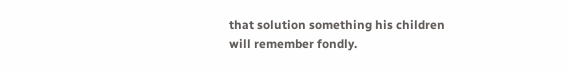that solution something his children will remember fondly.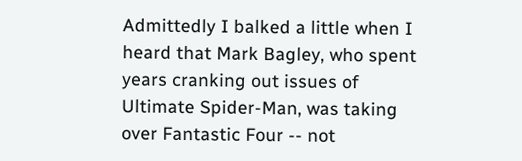Admittedly I balked a little when I heard that Mark Bagley, who spent years cranking out issues of Ultimate Spider-Man, was taking over Fantastic Four -- not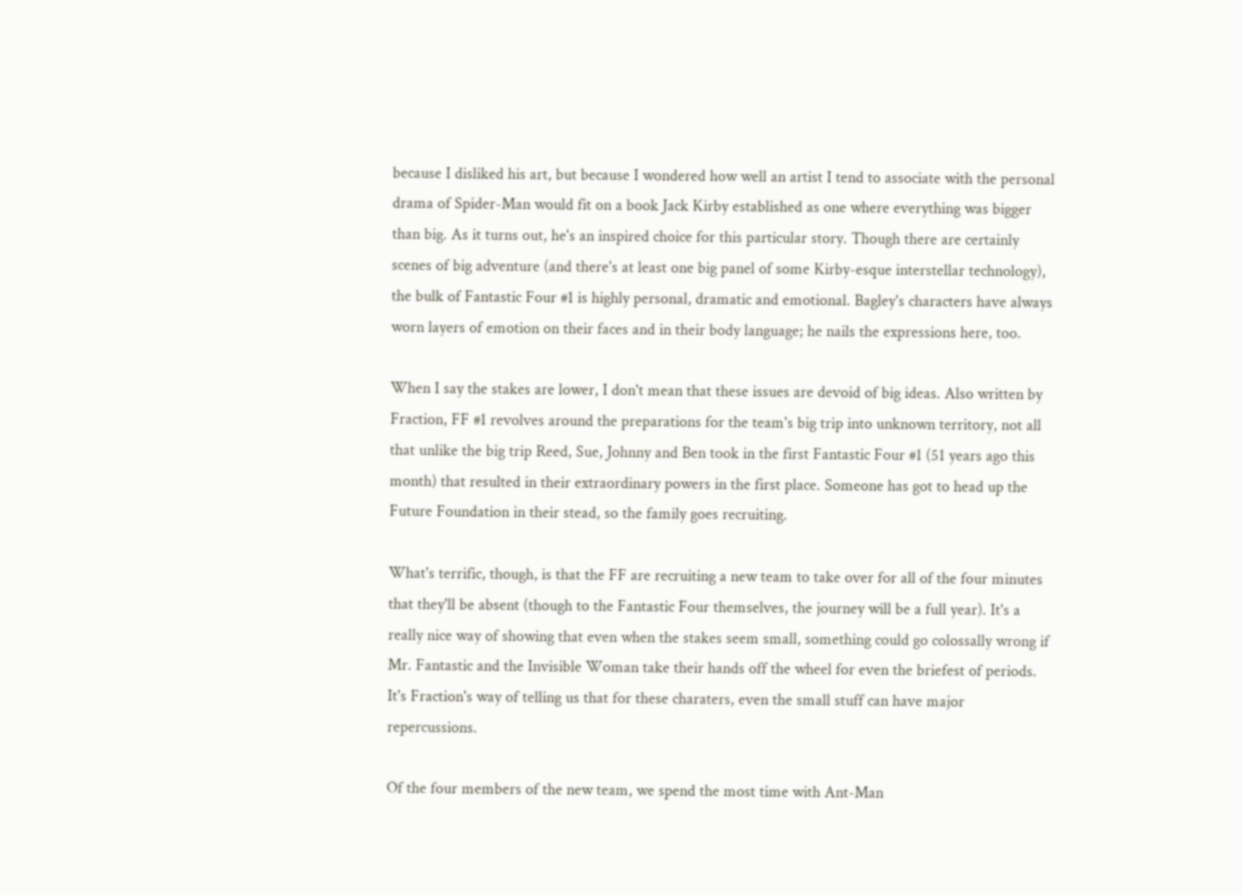because I disliked his art, but because I wondered how well an artist I tend to associate with the personal drama of Spider-Man would fit on a book Jack Kirby established as one where everything was bigger than big. As it turns out, he's an inspired choice for this particular story. Though there are certainly scenes of big adventure (and there's at least one big panel of some Kirby-esque interstellar technology), the bulk of Fantastic Four #1 is highly personal, dramatic and emotional. Bagley's characters have always worn layers of emotion on their faces and in their body language; he nails the expressions here, too.

When I say the stakes are lower, I don't mean that these issues are devoid of big ideas. Also written by Fraction, FF #1 revolves around the preparations for the team's big trip into unknown territory, not all that unlike the big trip Reed, Sue, Johnny and Ben took in the first Fantastic Four #1 (51 years ago this month) that resulted in their extraordinary powers in the first place. Someone has got to head up the Future Foundation in their stead, so the family goes recruiting.

What's terrific, though, is that the FF are recruiting a new team to take over for all of the four minutes that they'll be absent (though to the Fantastic Four themselves, the journey will be a full year). It's a really nice way of showing that even when the stakes seem small, something could go colossally wrong if Mr. Fantastic and the Invisible Woman take their hands off the wheel for even the briefest of periods. It's Fraction's way of telling us that for these charaters, even the small stuff can have major repercussions.

Of the four members of the new team, we spend the most time with Ant-Man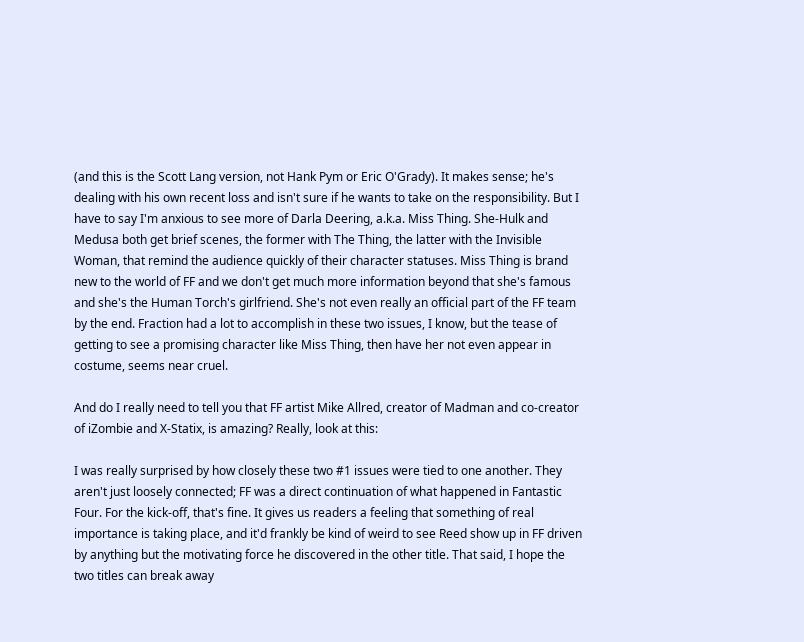(and this is the Scott Lang version, not Hank Pym or Eric O'Grady). It makes sense; he's dealing with his own recent loss and isn't sure if he wants to take on the responsibility. But I have to say I'm anxious to see more of Darla Deering, a.k.a. Miss Thing. She-Hulk and Medusa both get brief scenes, the former with The Thing, the latter with the Invisible Woman, that remind the audience quickly of their character statuses. Miss Thing is brand new to the world of FF and we don't get much more information beyond that she's famous and she's the Human Torch's girlfriend. She's not even really an official part of the FF team by the end. Fraction had a lot to accomplish in these two issues, I know, but the tease of getting to see a promising character like Miss Thing, then have her not even appear in costume, seems near cruel.

And do I really need to tell you that FF artist Mike Allred, creator of Madman and co-creator of iZombie and X-Statix, is amazing? Really, look at this:

I was really surprised by how closely these two #1 issues were tied to one another. They aren't just loosely connected; FF was a direct continuation of what happened in Fantastic Four. For the kick-off, that's fine. It gives us readers a feeling that something of real importance is taking place, and it'd frankly be kind of weird to see Reed show up in FF driven by anything but the motivating force he discovered in the other title. That said, I hope the two titles can break away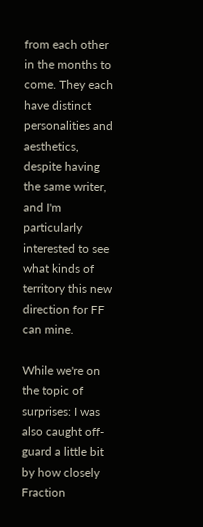from each other in the months to come. They each have distinct personalities and aesthetics, despite having the same writer, and I'm particularly interested to see what kinds of territory this new direction for FF can mine.

While we're on the topic of surprises: I was also caught off-guard a little bit by how closely Fraction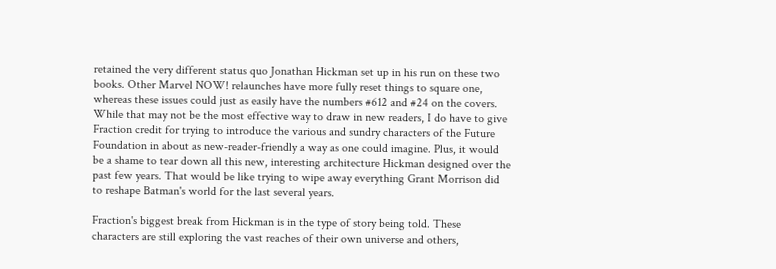retained the very different status quo Jonathan Hickman set up in his run on these two books. Other Marvel NOW! relaunches have more fully reset things to square one, whereas these issues could just as easily have the numbers #612 and #24 on the covers. While that may not be the most effective way to draw in new readers, I do have to give Fraction credit for trying to introduce the various and sundry characters of the Future Foundation in about as new-reader-friendly a way as one could imagine. Plus, it would be a shame to tear down all this new, interesting architecture Hickman designed over the past few years. That would be like trying to wipe away everything Grant Morrison did to reshape Batman's world for the last several years.

Fraction's biggest break from Hickman is in the type of story being told. These characters are still exploring the vast reaches of their own universe and others,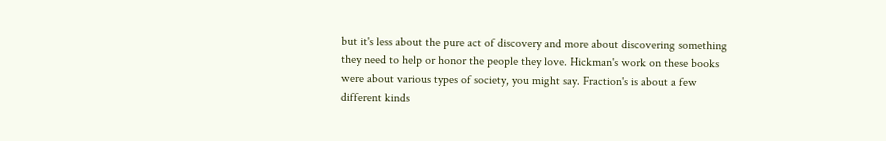but it's less about the pure act of discovery and more about discovering something they need to help or honor the people they love. Hickman's work on these books were about various types of society, you might say. Fraction's is about a few different kinds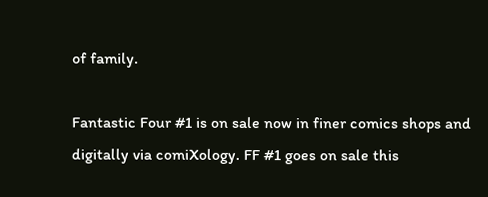of family.

Fantastic Four #1 is on sale now in finer comics shops and digitally via comiXology. FF #1 goes on sale this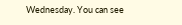Wednesday. You can see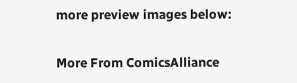more preview images below:

More From ComicsAlliance